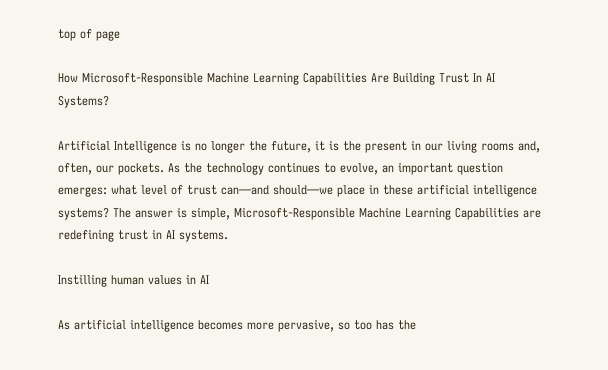top of page

How Microsoft-Responsible Machine Learning Capabilities Are Building Trust In AI Systems?

Artificial Intelligence is no longer the future, it is the present in our living rooms and, often, our pockets. As the technology continues to evolve, an important question emerges: what level of trust can—and should—we place in these artificial intelligence systems? The answer is simple, Microsoft-Responsible Machine Learning Capabilities are redefining trust in AI systems.

Instilling human values in AI

As artificial intelligence becomes more pervasive, so too has the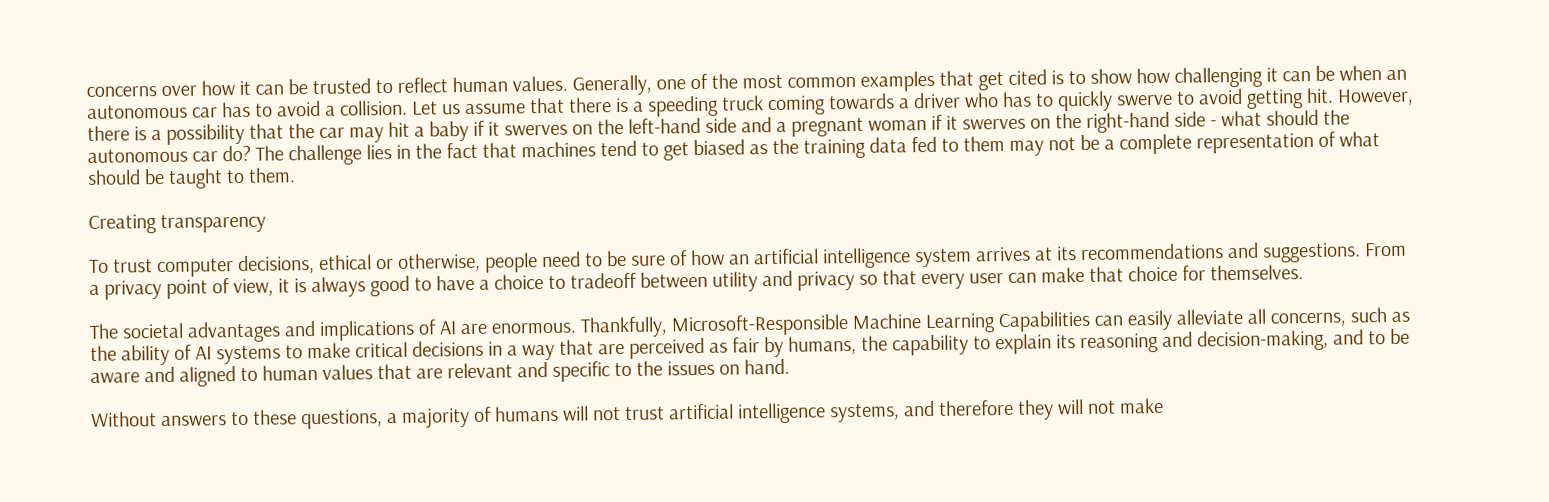concerns over how it can be trusted to reflect human values. Generally, one of the most common examples that get cited is to show how challenging it can be when an autonomous car has to avoid a collision. Let us assume that there is a speeding truck coming towards a driver who has to quickly swerve to avoid getting hit. However, there is a possibility that the car may hit a baby if it swerves on the left-hand side and a pregnant woman if it swerves on the right-hand side - what should the autonomous car do? The challenge lies in the fact that machines tend to get biased as the training data fed to them may not be a complete representation of what should be taught to them.

Creating transparency

To trust computer decisions, ethical or otherwise, people need to be sure of how an artificial intelligence system arrives at its recommendations and suggestions. From a privacy point of view, it is always good to have a choice to tradeoff between utility and privacy so that every user can make that choice for themselves.

The societal advantages and implications of AI are enormous. Thankfully, Microsoft-Responsible Machine Learning Capabilities can easily alleviate all concerns, such as the ability of AI systems to make critical decisions in a way that are perceived as fair by humans, the capability to explain its reasoning and decision-making, and to be aware and aligned to human values that are relevant and specific to the issues on hand.

Without answers to these questions, a majority of humans will not trust artificial intelligence systems, and therefore they will not make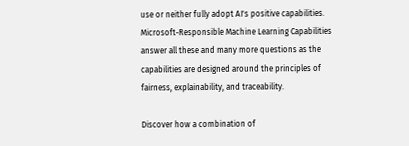use or neither fully adopt AI's positive capabilities. Microsoft-Responsible Machine Learning Capabilities answer all these and many more questions as the capabilities are designed around the principles of fairness, explainability, and traceability.

Discover how a combination of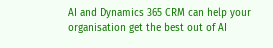AI and Dynamics 365 CRM can help your organisation get the best out of AI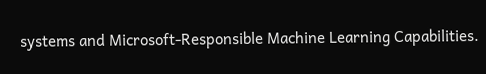systems and Microsoft-Responsible Machine Learning Capabilities.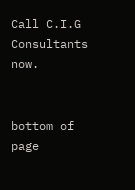Call C.I.G Consultants now.


bottom of page